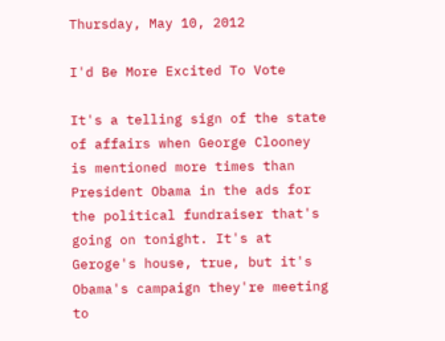Thursday, May 10, 2012

I'd Be More Excited To Vote

It's a telling sign of the state of affairs when George Clooney is mentioned more times than President Obama in the ads for the political fundraiser that's going on tonight. It's at Geroge's house, true, but it's Obama's campaign they're meeting to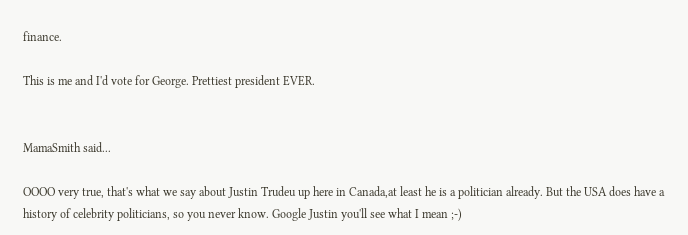finance.

This is me and I'd vote for George. Prettiest president EVER.


MamaSmith said...

OOOO very true, that's what we say about Justin Trudeu up here in Canada,at least he is a politician already. But the USA does have a history of celebrity politicians, so you never know. Google Justin you'll see what I mean ;-)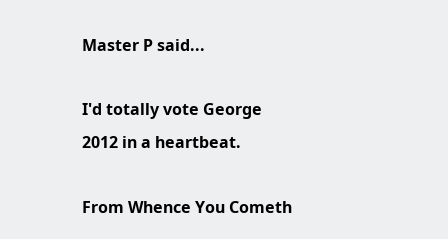Master P said...

I'd totally vote George 2012 in a heartbeat.

From Whence You Cometh